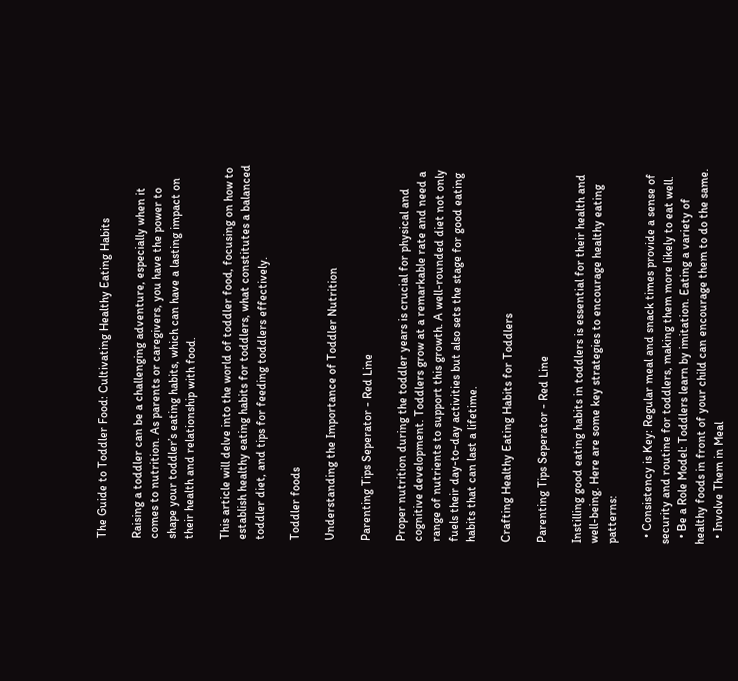The Guide to Toddler Food: Cultivating Healthy Eating Habits

Raising a toddler can be a challenging adventure, especially when it comes to nutrition. As parents or caregivers, you have the power to shape your toddler’s eating habits, which can have a lasting impact on their health and relationship with food.

This article will delve into the world of toddler food, focusing on how to establish healthy eating habits for toddlers, what constitutes a balanced toddler diet, and tips for feeding toddlers effectively.

Toddler foods

Understanding the Importance of Toddler Nutrition

Parenting Tips Seperator - Red Line

Proper nutrition during the toddler years is crucial for physical and cognitive development. Toddlers grow at a remarkable rate and need a range of nutrients to support this growth. A well-rounded diet not only fuels their day-to-day activities but also sets the stage for good eating habits that can last a lifetime.

Crafting Healthy Eating Habits for Toddlers

Parenting Tips Seperator - Red Line

Instilling good eating habits in toddlers is essential for their health and well-being. Here are some key strategies to encourage healthy eating patterns:

  • Consistency is Key: Regular meal and snack times provide a sense of security and routine for toddlers, making them more likely to eat well.
  • Be a Role Model: Toddlers learn by imitation. Eating a variety of healthy foods in front of your child can encourage them to do the same.
  • Involve Them in Meal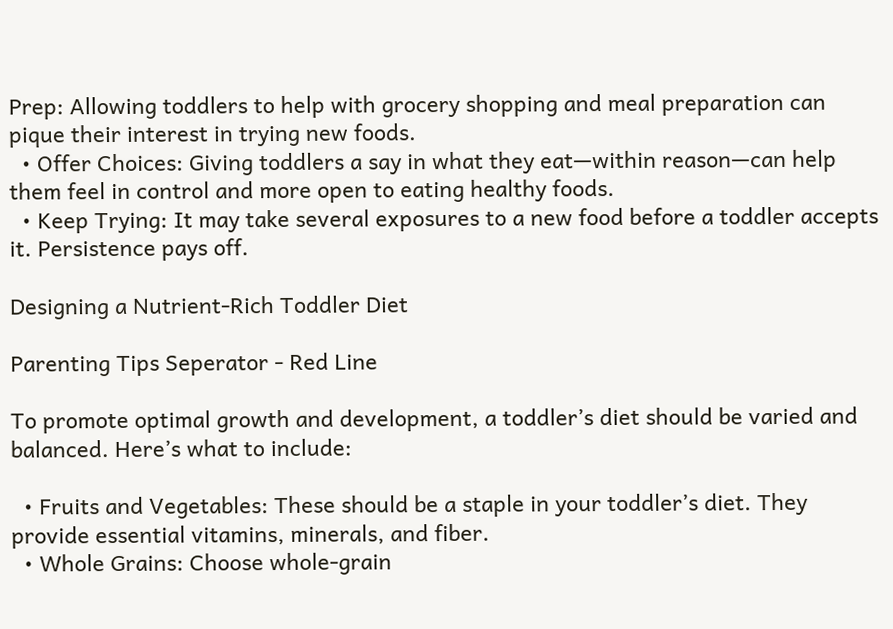Prep: Allowing toddlers to help with grocery shopping and meal preparation can pique their interest in trying new foods.
  • Offer Choices: Giving toddlers a say in what they eat—within reason—can help them feel in control and more open to eating healthy foods.
  • Keep Trying: It may take several exposures to a new food before a toddler accepts it. Persistence pays off.

Designing a Nutrient-Rich Toddler Diet

Parenting Tips Seperator - Red Line

To promote optimal growth and development, a toddler’s diet should be varied and balanced. Here’s what to include:

  • Fruits and Vegetables: These should be a staple in your toddler’s diet. They provide essential vitamins, minerals, and fiber.
  • Whole Grains: Choose whole-grain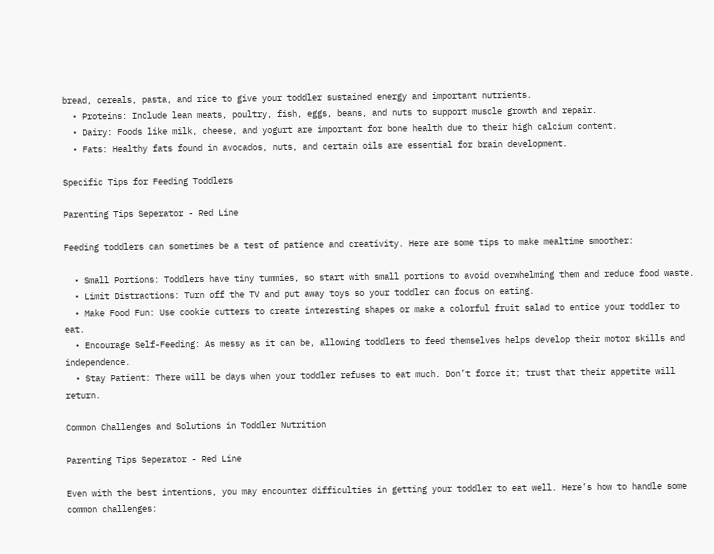bread, cereals, pasta, and rice to give your toddler sustained energy and important nutrients.
  • Proteins: Include lean meats, poultry, fish, eggs, beans, and nuts to support muscle growth and repair.
  • Dairy: Foods like milk, cheese, and yogurt are important for bone health due to their high calcium content.
  • Fats: Healthy fats found in avocados, nuts, and certain oils are essential for brain development.

Specific Tips for Feeding Toddlers

Parenting Tips Seperator - Red Line

Feeding toddlers can sometimes be a test of patience and creativity. Here are some tips to make mealtime smoother:

  • Small Portions: Toddlers have tiny tummies, so start with small portions to avoid overwhelming them and reduce food waste.
  • Limit Distractions: Turn off the TV and put away toys so your toddler can focus on eating.
  • Make Food Fun: Use cookie cutters to create interesting shapes or make a colorful fruit salad to entice your toddler to eat.
  • Encourage Self-Feeding: As messy as it can be, allowing toddlers to feed themselves helps develop their motor skills and independence.
  • Stay Patient: There will be days when your toddler refuses to eat much. Don’t force it; trust that their appetite will return.

Common Challenges and Solutions in Toddler Nutrition

Parenting Tips Seperator - Red Line

Even with the best intentions, you may encounter difficulties in getting your toddler to eat well. Here’s how to handle some common challenges: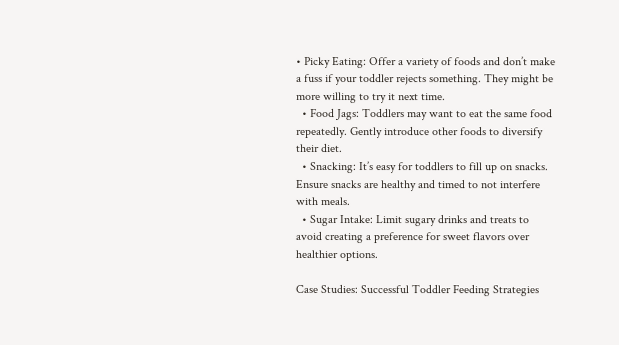• Picky Eating: Offer a variety of foods and don’t make a fuss if your toddler rejects something. They might be more willing to try it next time.
  • Food Jags: Toddlers may want to eat the same food repeatedly. Gently introduce other foods to diversify their diet.
  • Snacking: It’s easy for toddlers to fill up on snacks. Ensure snacks are healthy and timed to not interfere with meals.
  • Sugar Intake: Limit sugary drinks and treats to avoid creating a preference for sweet flavors over healthier options.

Case Studies: Successful Toddler Feeding Strategies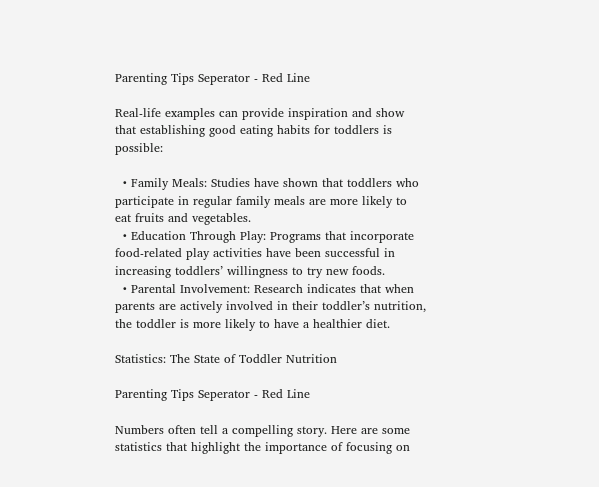Parenting Tips Seperator - Red Line

Real-life examples can provide inspiration and show that establishing good eating habits for toddlers is possible:

  • Family Meals: Studies have shown that toddlers who participate in regular family meals are more likely to eat fruits and vegetables.
  • Education Through Play: Programs that incorporate food-related play activities have been successful in increasing toddlers’ willingness to try new foods.
  • Parental Involvement: Research indicates that when parents are actively involved in their toddler’s nutrition, the toddler is more likely to have a healthier diet.

Statistics: The State of Toddler Nutrition

Parenting Tips Seperator - Red Line

Numbers often tell a compelling story. Here are some statistics that highlight the importance of focusing on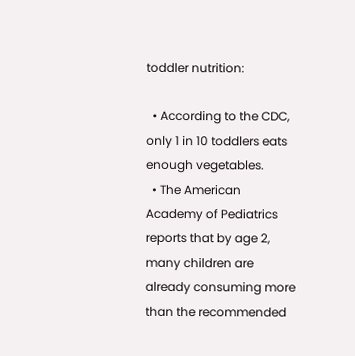toddler nutrition:

  • According to the CDC, only 1 in 10 toddlers eats enough vegetables.
  • The American Academy of Pediatrics reports that by age 2, many children are already consuming more than the recommended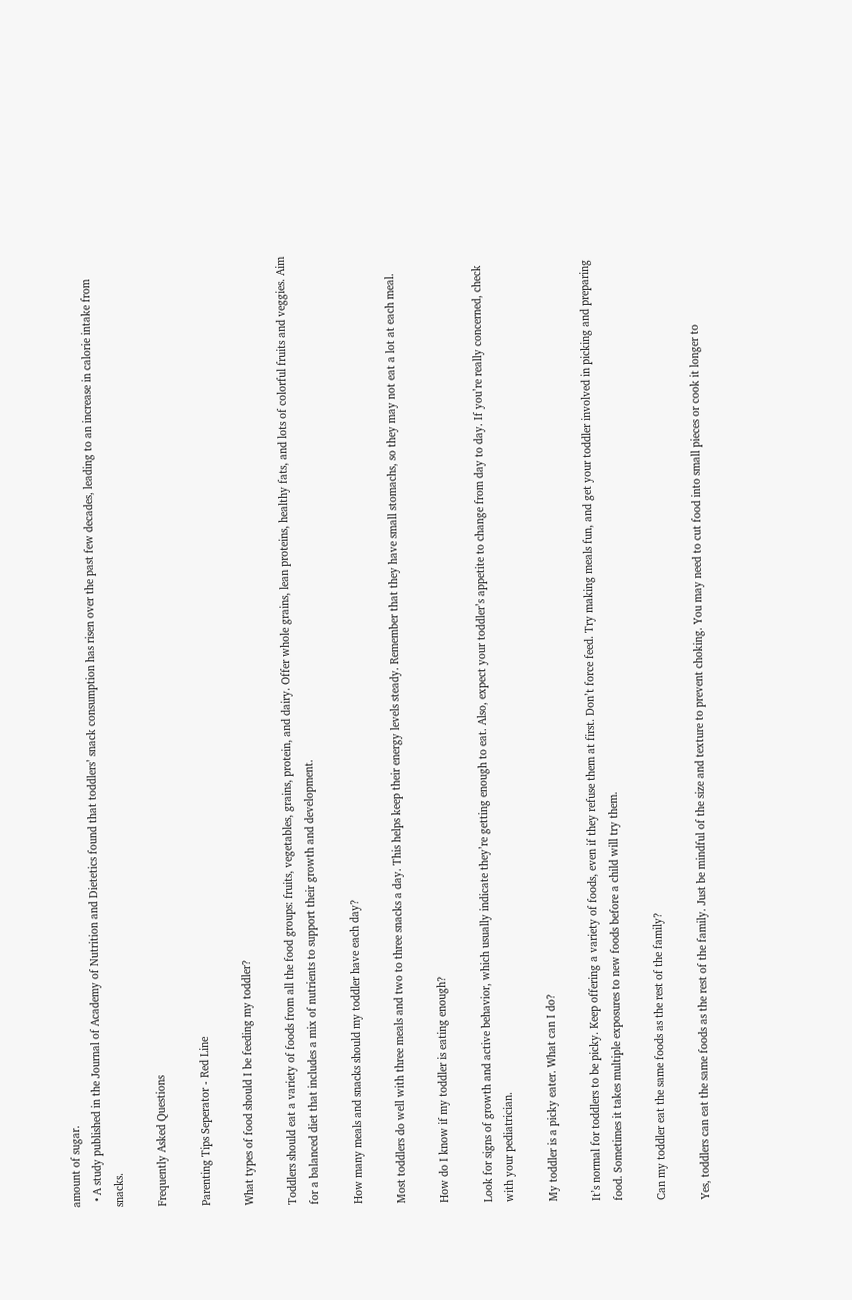amount of sugar.
  • A study published in the Journal of Academy of Nutrition and Dietetics found that toddlers’ snack consumption has risen over the past few decades, leading to an increase in calorie intake from snacks.

Frequently Asked Questions

Parenting Tips Seperator - Red Line

What types of food should I be feeding my toddler?

Toddlers should eat a variety of foods from all the food groups: fruits, vegetables, grains, protein, and dairy. Offer whole grains, lean proteins, healthy fats, and lots of colorful fruits and veggies. Aim for a balanced diet that includes a mix of nutrients to support their growth and development.

How many meals and snacks should my toddler have each day?

Most toddlers do well with three meals and two to three snacks a day. This helps keep their energy levels steady. Remember that they have small stomachs, so they may not eat a lot at each meal.

How do I know if my toddler is eating enough?

Look for signs of growth and active behavior, which usually indicate they’re getting enough to eat. Also, expect your toddler’s appetite to change from day to day. If you’re really concerned, check with your pediatrician.

My toddler is a picky eater. What can I do?

It’s normal for toddlers to be picky. Keep offering a variety of foods, even if they refuse them at first. Don’t force feed. Try making meals fun, and get your toddler involved in picking and preparing food. Sometimes it takes multiple exposures to new foods before a child will try them.

Can my toddler eat the same foods as the rest of the family?

Yes, toddlers can eat the same foods as the rest of the family. Just be mindful of the size and texture to prevent choking. You may need to cut food into small pieces or cook it longer to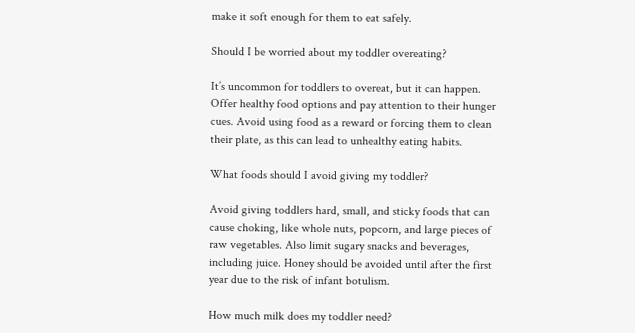make it soft enough for them to eat safely.

Should I be worried about my toddler overeating?

It’s uncommon for toddlers to overeat, but it can happen. Offer healthy food options and pay attention to their hunger cues. Avoid using food as a reward or forcing them to clean their plate, as this can lead to unhealthy eating habits.

What foods should I avoid giving my toddler?

Avoid giving toddlers hard, small, and sticky foods that can cause choking, like whole nuts, popcorn, and large pieces of raw vegetables. Also limit sugary snacks and beverages, including juice. Honey should be avoided until after the first year due to the risk of infant botulism.

How much milk does my toddler need?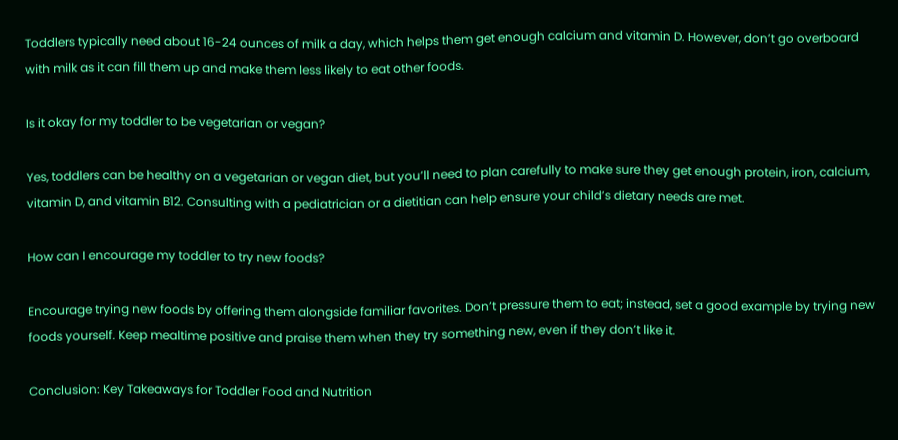Toddlers typically need about 16-24 ounces of milk a day, which helps them get enough calcium and vitamin D. However, don’t go overboard with milk as it can fill them up and make them less likely to eat other foods.

Is it okay for my toddler to be vegetarian or vegan?

Yes, toddlers can be healthy on a vegetarian or vegan diet, but you’ll need to plan carefully to make sure they get enough protein, iron, calcium, vitamin D, and vitamin B12. Consulting with a pediatrician or a dietitian can help ensure your child’s dietary needs are met.

How can I encourage my toddler to try new foods?

Encourage trying new foods by offering them alongside familiar favorites. Don’t pressure them to eat; instead, set a good example by trying new foods yourself. Keep mealtime positive and praise them when they try something new, even if they don’t like it.

Conclusion: Key Takeaways for Toddler Food and Nutrition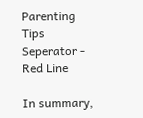Parenting Tips Seperator - Red Line

In summary,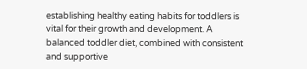establishing healthy eating habits for toddlers is vital for their growth and development. A balanced toddler diet, combined with consistent and supportive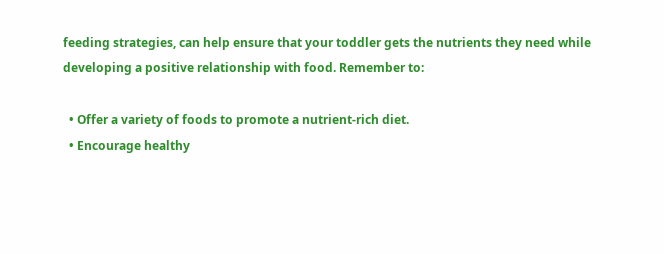feeding strategies, can help ensure that your toddler gets the nutrients they need while developing a positive relationship with food. Remember to:

  • Offer a variety of foods to promote a nutrient-rich diet.
  • Encourage healthy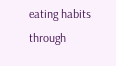eating habits through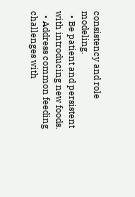consistency and role modeling.
  • Be patient and persistent with introducing new foods.
  • Address common feeding challenges with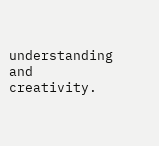understanding and creativity.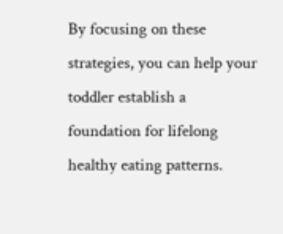By focusing on these strategies, you can help your toddler establish a foundation for lifelong healthy eating patterns.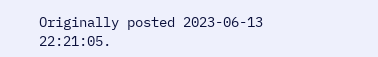Originally posted 2023-06-13 22:21:05.